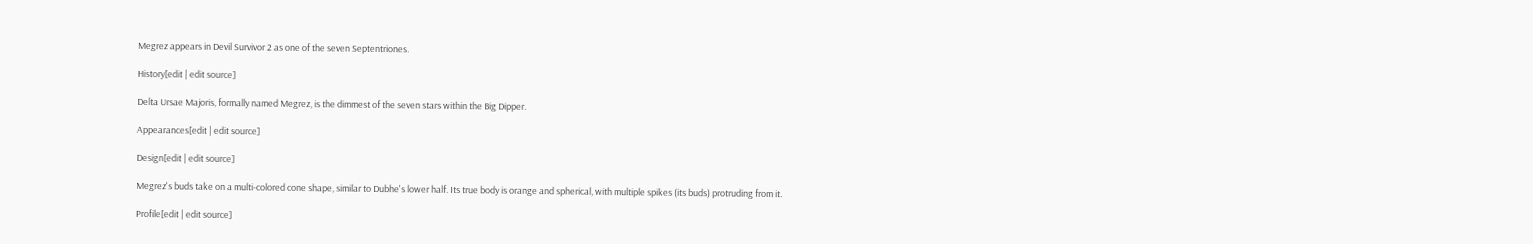Megrez appears in Devil Survivor 2 as one of the seven Septentriones.

History[edit | edit source]

Delta Ursae Majoris, formally named Megrez, is the dimmest of the seven stars within the Big Dipper.

Appearances[edit | edit source]

Design[edit | edit source]

Megrez's buds take on a multi-colored cone shape, similar to Dubhe's lower half. Its true body is orange and spherical, with multiple spikes (its buds) protruding from it.

Profile[edit | edit source]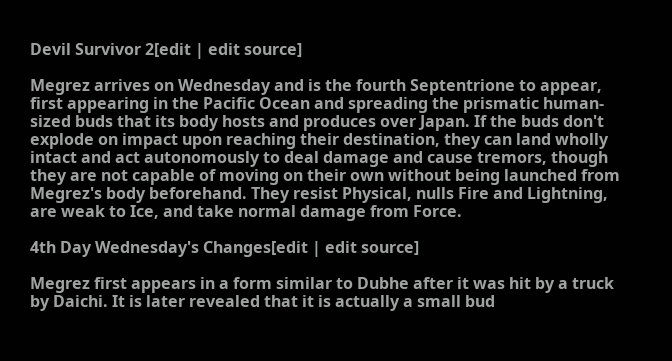Devil Survivor 2[edit | edit source]

Megrez arrives on Wednesday and is the fourth Septentrione to appear, first appearing in the Pacific Ocean and spreading the prismatic human-sized buds that its body hosts and produces over Japan. If the buds don't explode on impact upon reaching their destination, they can land wholly intact and act autonomously to deal damage and cause tremors, though they are not capable of moving on their own without being launched from Megrez's body beforehand. They resist Physical, nulls Fire and Lightning, are weak to Ice, and take normal damage from Force.

4th Day Wednesday's Changes[edit | edit source]

Megrez first appears in a form similar to Dubhe after it was hit by a truck by Daichi. It is later revealed that it is actually a small bud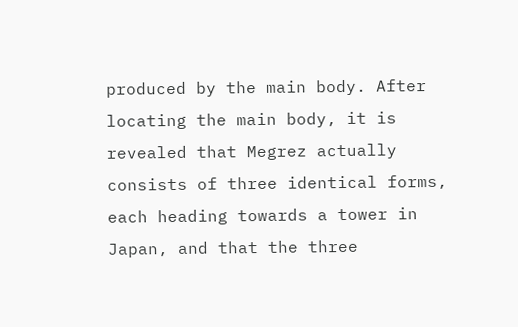produced by the main body. After locating the main body, it is revealed that Megrez actually consists of three identical forms, each heading towards a tower in Japan, and that the three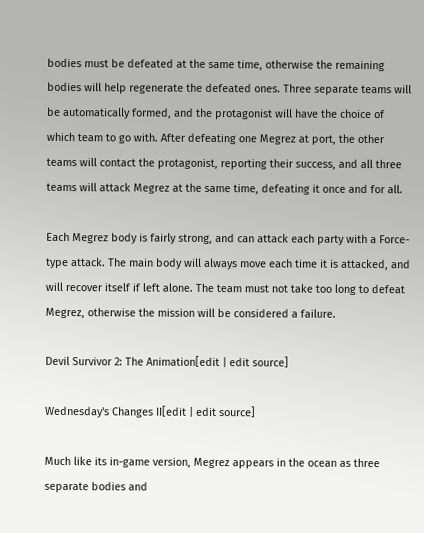bodies must be defeated at the same time, otherwise the remaining bodies will help regenerate the defeated ones. Three separate teams will be automatically formed, and the protagonist will have the choice of which team to go with. After defeating one Megrez at port, the other teams will contact the protagonist, reporting their success, and all three teams will attack Megrez at the same time, defeating it once and for all.

Each Megrez body is fairly strong, and can attack each party with a Force-type attack. The main body will always move each time it is attacked, and will recover itself if left alone. The team must not take too long to defeat Megrez, otherwise the mission will be considered a failure.

Devil Survivor 2: The Animation[edit | edit source]

Wednesday's Changes II[edit | edit source]

Much like its in-game version, Megrez appears in the ocean as three separate bodies and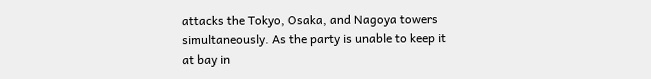attacks the Tokyo, Osaka, and Nagoya towers simultaneously. As the party is unable to keep it at bay in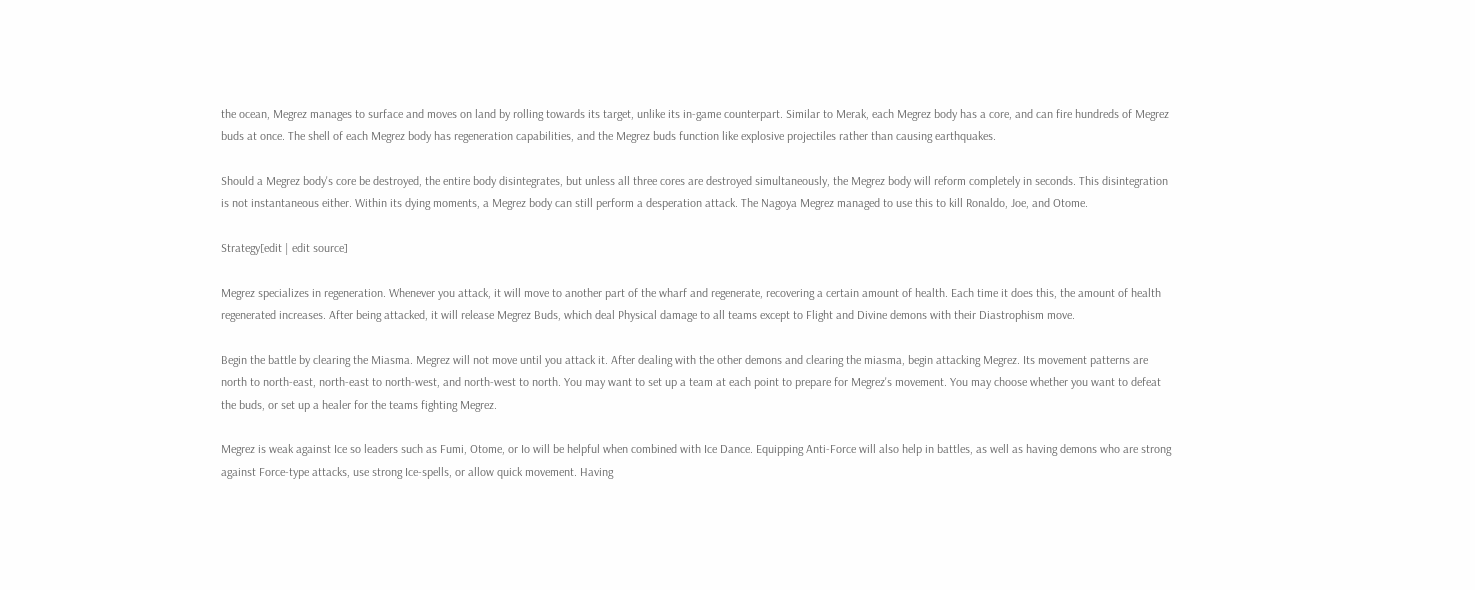the ocean, Megrez manages to surface and moves on land by rolling towards its target, unlike its in-game counterpart. Similar to Merak, each Megrez body has a core, and can fire hundreds of Megrez buds at once. The shell of each Megrez body has regeneration capabilities, and the Megrez buds function like explosive projectiles rather than causing earthquakes.

Should a Megrez body's core be destroyed, the entire body disintegrates, but unless all three cores are destroyed simultaneously, the Megrez body will reform completely in seconds. This disintegration is not instantaneous either. Within its dying moments, a Megrez body can still perform a desperation attack. The Nagoya Megrez managed to use this to kill Ronaldo, Joe, and Otome.

Strategy[edit | edit source]

Megrez specializes in regeneration. Whenever you attack, it will move to another part of the wharf and regenerate, recovering a certain amount of health. Each time it does this, the amount of health regenerated increases. After being attacked, it will release Megrez Buds, which deal Physical damage to all teams except to Flight and Divine demons with their Diastrophism move.

Begin the battle by clearing the Miasma. Megrez will not move until you attack it. After dealing with the other demons and clearing the miasma, begin attacking Megrez. Its movement patterns are north to north-east, north-east to north-west, and north-west to north. You may want to set up a team at each point to prepare for Megrez's movement. You may choose whether you want to defeat the buds, or set up a healer for the teams fighting Megrez.

Megrez is weak against Ice so leaders such as Fumi, Otome, or Io will be helpful when combined with Ice Dance. Equipping Anti-Force will also help in battles, as well as having demons who are strong against Force-type attacks, use strong Ice-spells, or allow quick movement. Having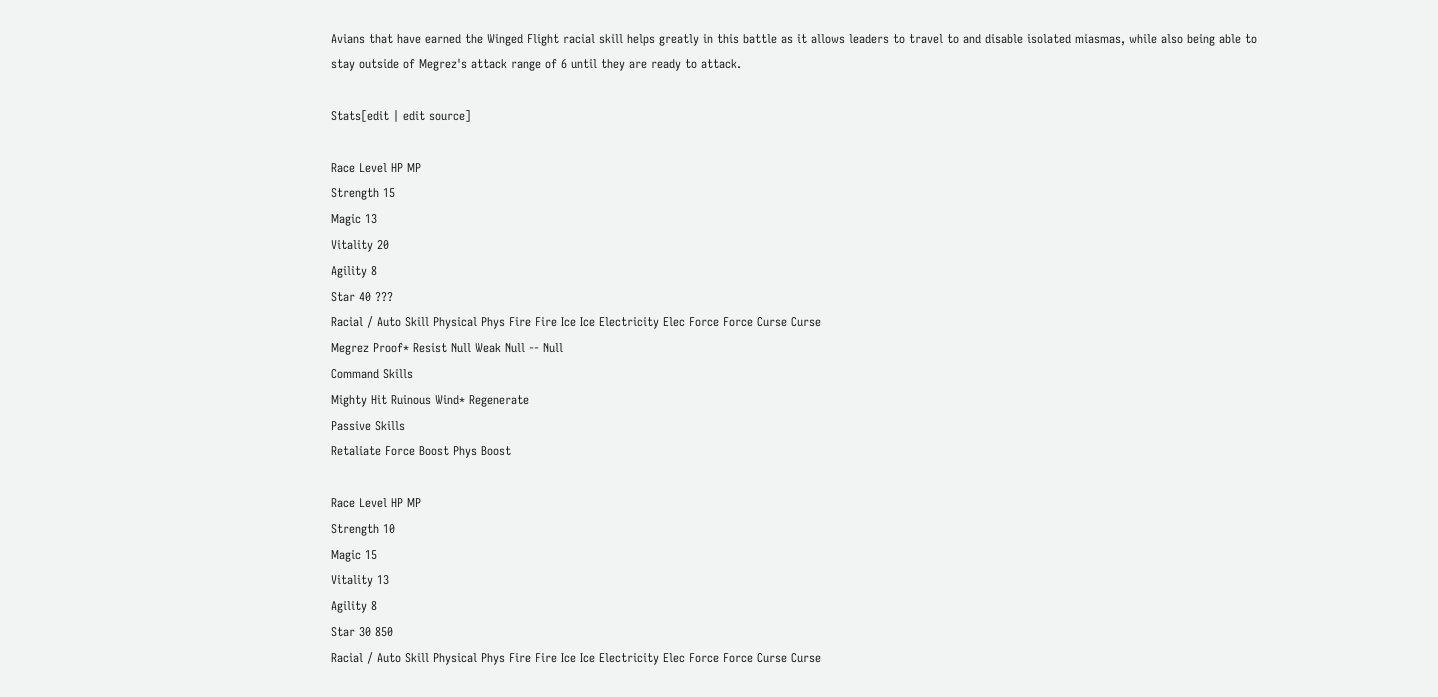Avians that have earned the Winged Flight racial skill helps greatly in this battle as it allows leaders to travel to and disable isolated miasmas, while also being able to stay outside of Megrez's attack range of 6 until they are ready to attack.

Stats[edit | edit source]

Race Level HP MP
Strength 15
Magic 13
Vitality 20
Agility 8
Star 40 ???
Racial / Auto Skill Physical Phys Fire Fire Ice Ice Electricity Elec Force Force Curse Curse
Megrez Proof* Resist Null Weak Null -- Null
Command Skills
Mighty Hit Ruinous Wind* Regenerate
Passive Skills
Retaliate Force Boost Phys Boost

Race Level HP MP
Strength 10
Magic 15
Vitality 13
Agility 8
Star 30 850
Racial / Auto Skill Physical Phys Fire Fire Ice Ice Electricity Elec Force Force Curse Curse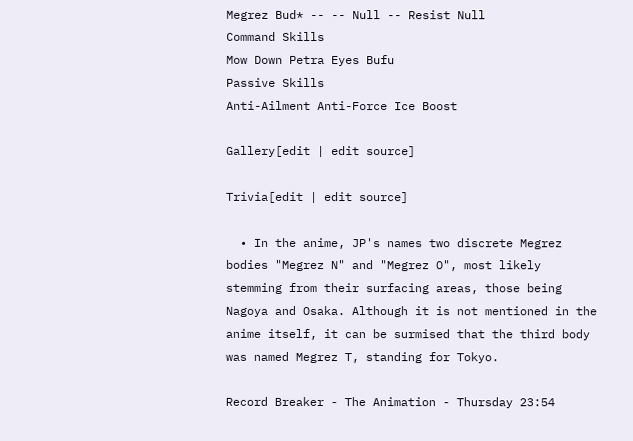Megrez Bud* -- -- Null -- Resist Null
Command Skills
Mow Down Petra Eyes Bufu
Passive Skills
Anti-Ailment Anti-Force Ice Boost

Gallery[edit | edit source]

Trivia[edit | edit source]

  • In the anime, JP's names two discrete Megrez bodies "Megrez N" and "Megrez O", most likely stemming from their surfacing areas, those being Nagoya and Osaka. Although it is not mentioned in the anime itself, it can be surmised that the third body was named Megrez T, standing for Tokyo.

Record Breaker - The Animation - Thursday 23:54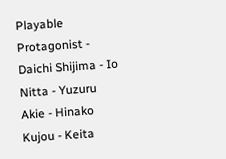Playable Protagonist - Daichi Shijima - Io Nitta - Yuzuru Akie - Hinako Kujou - Keita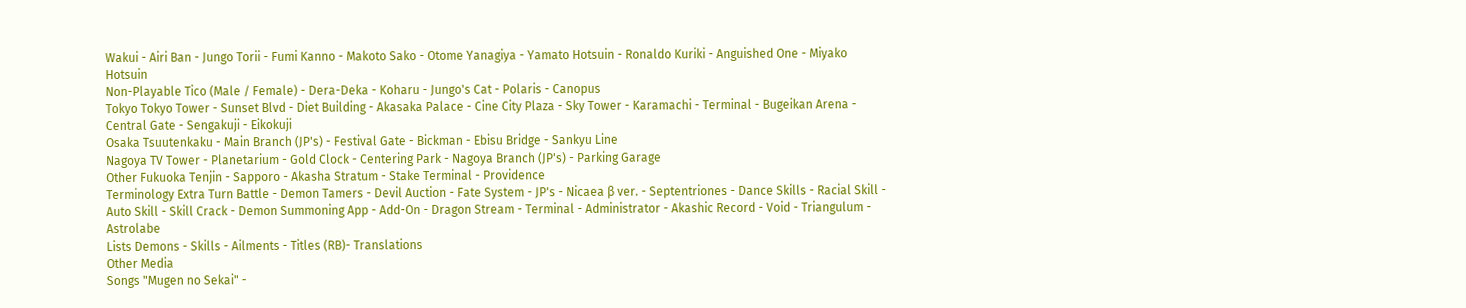Wakui - Airi Ban - Jungo Torii - Fumi Kanno - Makoto Sako - Otome Yanagiya - Yamato Hotsuin - Ronaldo Kuriki - Anguished One - Miyako Hotsuin
Non-Playable Tico (Male / Female) - Dera-Deka - Koharu - Jungo's Cat - Polaris - Canopus
Tokyo Tokyo Tower - Sunset Blvd - Diet Building - Akasaka Palace - Cine City Plaza - Sky Tower - Karamachi - Terminal - Bugeikan Arena - Central Gate - Sengakuji - Eikokuji
Osaka Tsuutenkaku - Main Branch (JP's) - Festival Gate - Bickman - Ebisu Bridge - Sankyu Line
Nagoya TV Tower - Planetarium - Gold Clock - Centering Park - Nagoya Branch (JP's) - Parking Garage
Other Fukuoka Tenjin - Sapporo - Akasha Stratum - Stake Terminal - Providence
Terminology Extra Turn Battle - Demon Tamers - Devil Auction - Fate System - JP's - Nicaea β ver. - Septentriones - Dance Skills - Racial Skill - Auto Skill - Skill Crack - Demon Summoning App - Add-On - Dragon Stream - Terminal - Administrator - Akashic Record - Void - Triangulum - Astrolabe
Lists Demons - Skills - Ailments - Titles (RB)- Translations
Other Media
Songs "Mugen no Sekai" -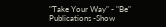"Take Your Way" - "Be"
Publications -Show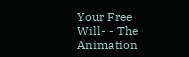Your Free Will- - The Animation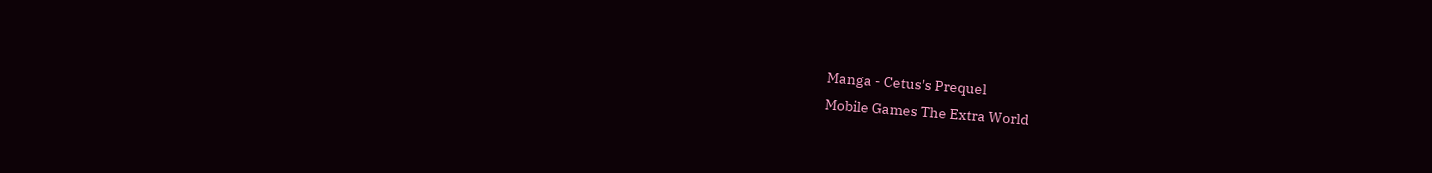Manga - Cetus's Prequel
Mobile Games The Extra World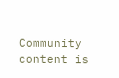Community content is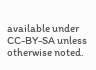available under CC-BY-SA unless otherwise noted.